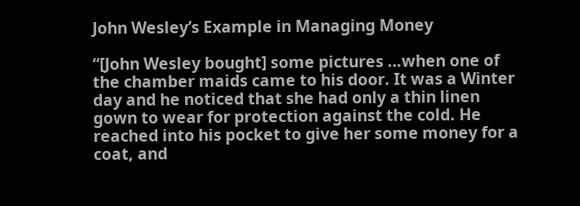John Wesley’s Example in Managing Money

“[John Wesley bought] some pictures …when one of the chamber maids came to his door. It was a Winter day and he noticed that she had only a thin linen gown to wear for protection against the cold. He reached into his pocket to give her some money for a coat, and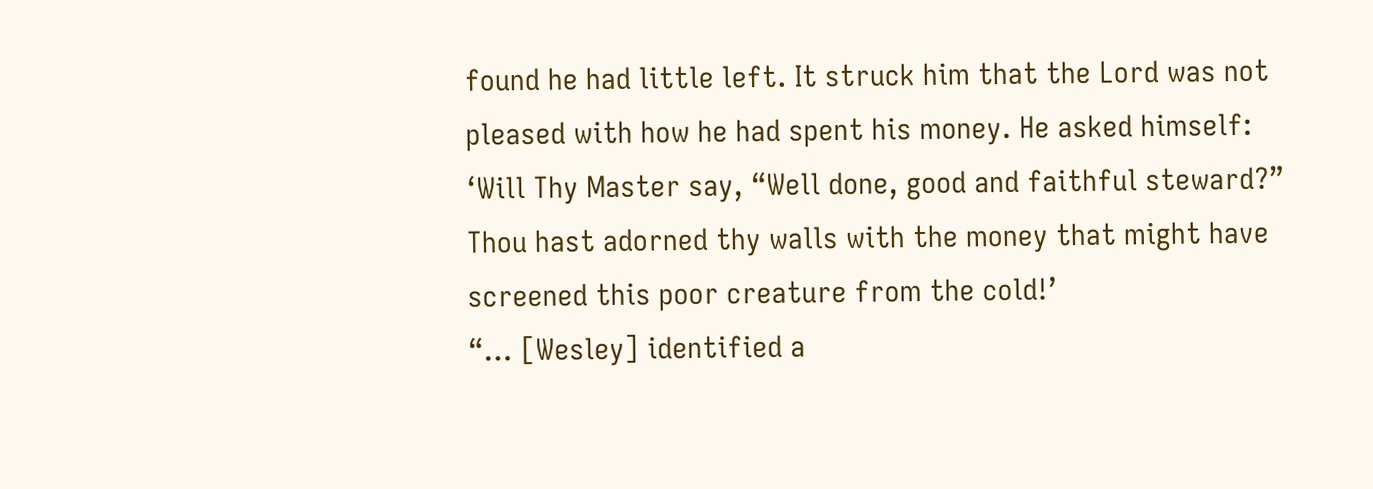found he had little left. It struck him that the Lord was not pleased with how he had spent his money. He asked himself: ‘Will Thy Master say, “Well done, good and faithful steward?” Thou hast adorned thy walls with the money that might have screened this poor creature from the cold!’
“… [Wesley] identified a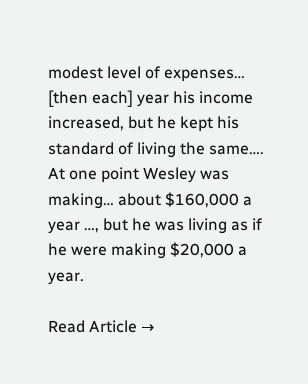modest level of expenses… [then each] year his income increased, but he kept his standard of living the same…. At one point Wesley was making… about $160,000 a year …, but he was living as if he were making $20,000 a year.

Read Article →